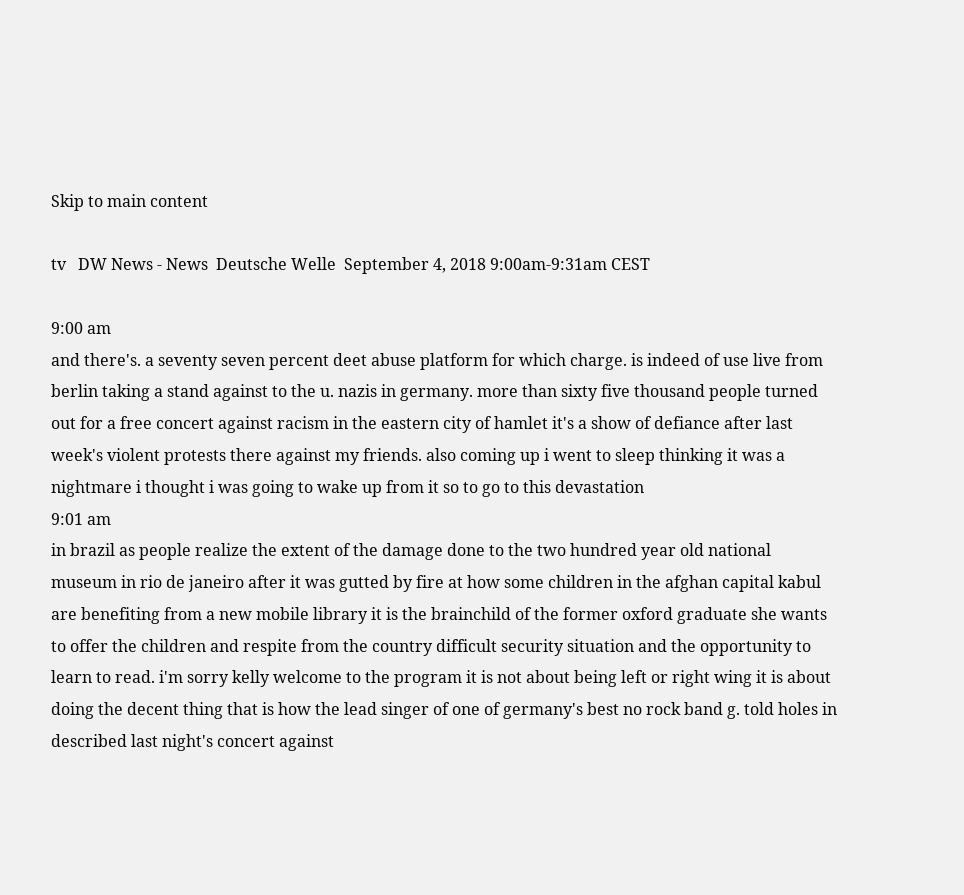Skip to main content

tv   DW News - News  Deutsche Welle  September 4, 2018 9:00am-9:31am CEST

9:00 am
and there's. a seventy seven percent deet abuse platform for which charge. is indeed of use live from berlin taking a stand against to the u. nazis in germany. more than sixty five thousand people turned out for a free concert against racism in the eastern city of hamlet it's a show of defiance after last week's violent protests there against my friends. also coming up i went to sleep thinking it was a nightmare i thought i was going to wake up from it so to go to this devastation
9:01 am
in brazil as people realize the extent of the damage done to the two hundred year old national museum in rio de janeiro after it was gutted by fire at how some children in the afghan capital kabul are benefiting from a new mobile library it is the brainchild of the former oxford graduate she wants to offer the children and respite from the country difficult security situation and the opportunity to learn to read. i'm sorry kelly welcome to the program it is not about being left or right wing it is about doing the decent thing that is how the lead singer of one of germany's best no rock band g. told holes in described last night's concert against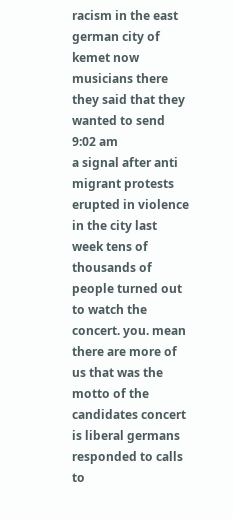racism in the east german city of kemet now musicians there they said that they wanted to send
9:02 am
a signal after anti migrant protests erupted in violence in the city last week tens of thousands of people turned out to watch the concert. you. mean there are more of us that was the motto of the candidates concert is liberal germans responded to calls to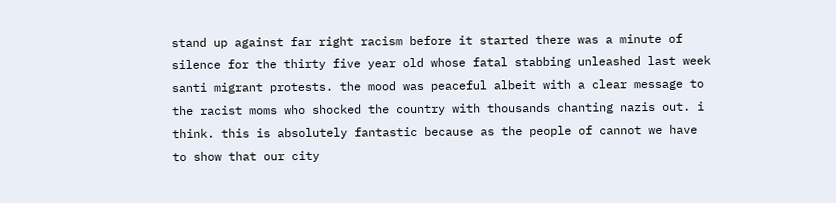stand up against far right racism before it started there was a minute of silence for the thirty five year old whose fatal stabbing unleashed last week santi migrant protests. the mood was peaceful albeit with a clear message to the racist moms who shocked the country with thousands chanting nazis out. i think. this is absolutely fantastic because as the people of cannot we have to show that our city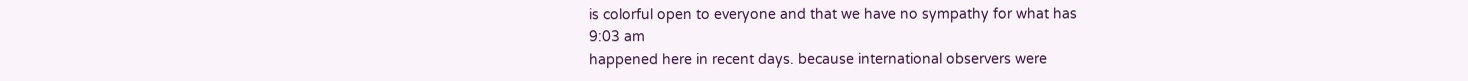is colorful open to everyone and that we have no sympathy for what has
9:03 am
happened here in recent days. because international observers were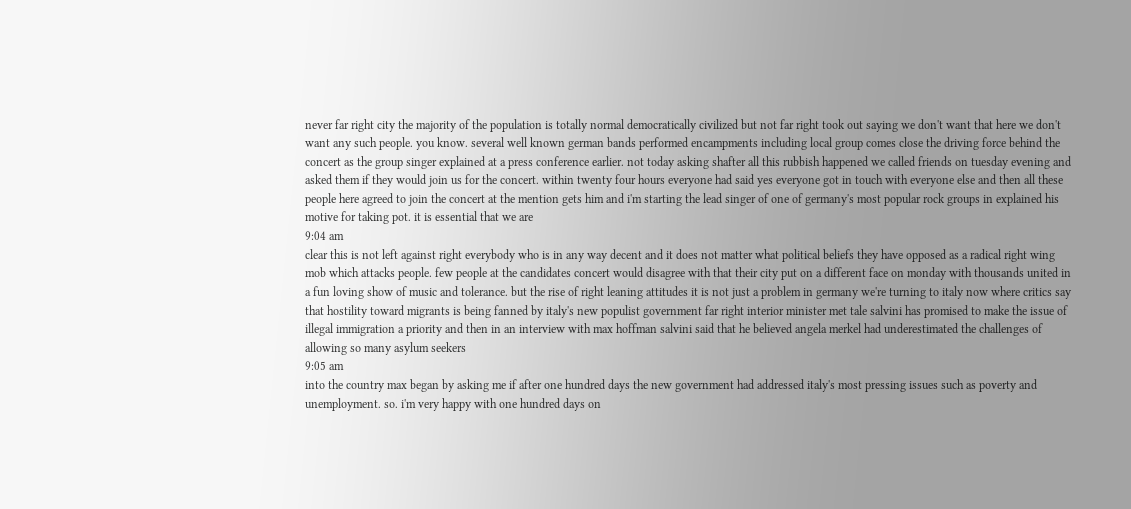never far right city the majority of the population is totally normal democratically civilized but not far right took out saying we don't want that here we don't want any such people. you know. several well known german bands performed encampments including local group comes close the driving force behind the concert as the group singer explained at a press conference earlier. not today asking shafter all this rubbish happened we called friends on tuesday evening and asked them if they would join us for the concert. within twenty four hours everyone had said yes everyone got in touch with everyone else and then all these people here agreed to join the concert at the mention gets him and i'm starting the lead singer of one of germany's most popular rock groups in explained his motive for taking pot. it is essential that we are
9:04 am
clear this is not left against right everybody who is in any way decent and it does not matter what political beliefs they have opposed as a radical right wing mob which attacks people. few people at the candidates concert would disagree with that their city put on a different face on monday with thousands united in a fun loving show of music and tolerance. but the rise of right leaning attitudes it is not just a problem in germany we're turning to italy now where critics say that hostility toward migrants is being fanned by italy's new populist government far right interior minister met tale salvini has promised to make the issue of illegal immigration a priority and then in an interview with max hoffman salvini said that he believed angela merkel had underestimated the challenges of allowing so many asylum seekers
9:05 am
into the country max began by asking me if after one hundred days the new government had addressed italy's most pressing issues such as poverty and unemployment. so. i'm very happy with one hundred days on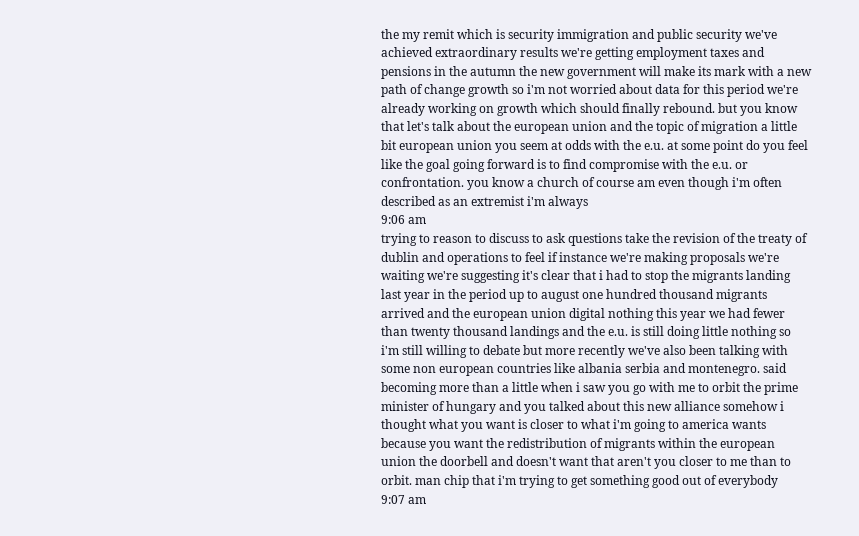the my remit which is security immigration and public security we've achieved extraordinary results we're getting employment taxes and pensions in the autumn the new government will make its mark with a new path of change growth so i'm not worried about data for this period we're already working on growth which should finally rebound. but you know that let's talk about the european union and the topic of migration a little bit european union you seem at odds with the e.u. at some point do you feel like the goal going forward is to find compromise with the e.u. or confrontation. you know a church of course am even though i'm often described as an extremist i'm always
9:06 am
trying to reason to discuss to ask questions take the revision of the treaty of dublin and operations to feel if instance we're making proposals we're waiting we're suggesting it's clear that i had to stop the migrants landing last year in the period up to august one hundred thousand migrants arrived and the european union digital nothing this year we had fewer than twenty thousand landings and the e.u. is still doing little nothing so i'm still willing to debate but more recently we've also been talking with some non european countries like albania serbia and montenegro. said becoming more than a little when i saw you go with me to orbit the prime minister of hungary and you talked about this new alliance somehow i thought what you want is closer to what i'm going to america wants because you want the redistribution of migrants within the european union the doorbell and doesn't want that aren't you closer to me than to orbit. man chip that i'm trying to get something good out of everybody
9:07 am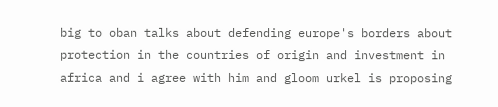big to oban talks about defending europe's borders about protection in the countries of origin and investment in africa and i agree with him and gloom urkel is proposing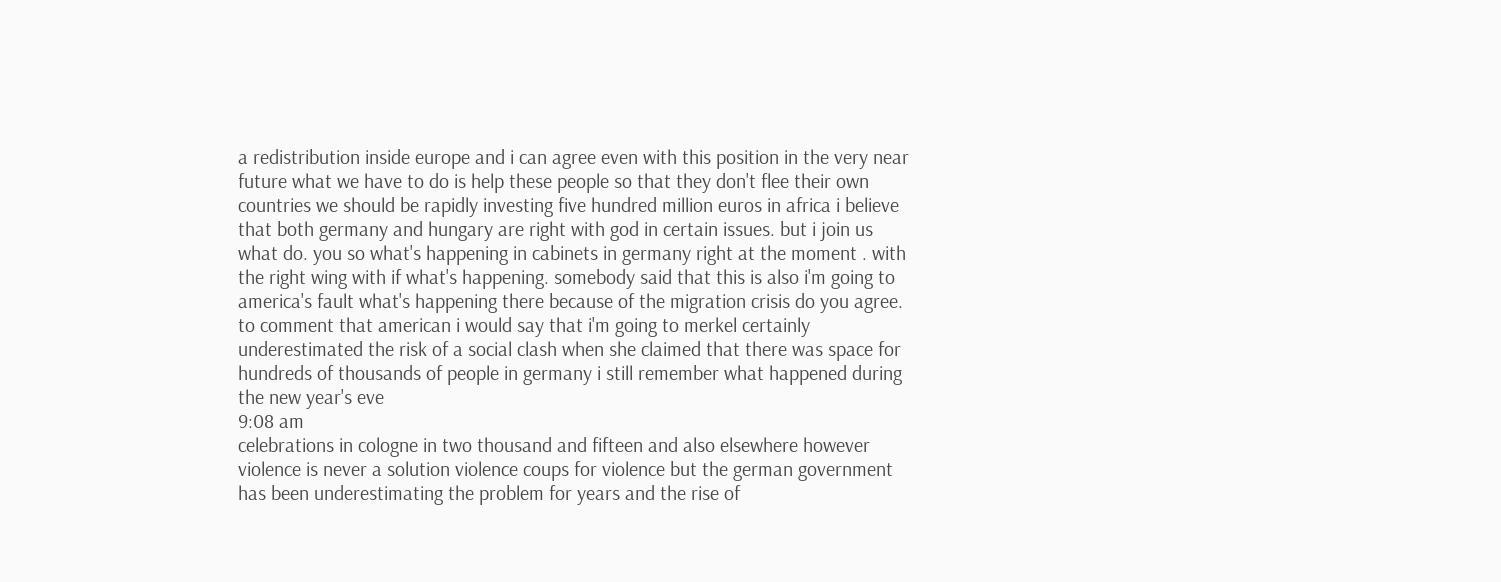a redistribution inside europe and i can agree even with this position in the very near future what we have to do is help these people so that they don't flee their own countries we should be rapidly investing five hundred million euros in africa i believe that both germany and hungary are right with god in certain issues. but i join us what do. you so what's happening in cabinets in germany right at the moment . with the right wing with if what's happening. somebody said that this is also i'm going to america's fault what's happening there because of the migration crisis do you agree. to comment that american i would say that i'm going to merkel certainly underestimated the risk of a social clash when she claimed that there was space for hundreds of thousands of people in germany i still remember what happened during the new year's eve
9:08 am
celebrations in cologne in two thousand and fifteen and also elsewhere however violence is never a solution violence coups for violence but the german government has been underestimating the problem for years and the rise of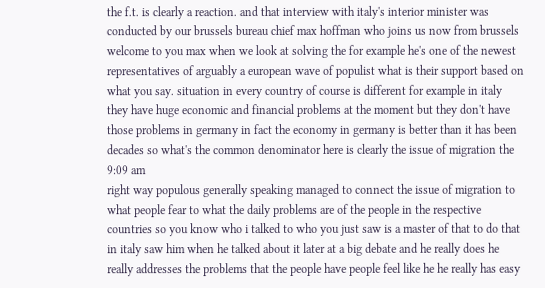the f.t. is clearly a reaction. and that interview with italy's interior minister was conducted by our brussels bureau chief max hoffman who joins us now from brussels welcome to you max when we look at solving the for example he's one of the newest representatives of arguably a european wave of populist what is their support based on what you say. situation in every country of course is different for example in italy they have huge economic and financial problems at the moment but they don't have those problems in germany in fact the economy in germany is better than it has been decades so what's the common denominator here is clearly the issue of migration the
9:09 am
right way populous generally speaking managed to connect the issue of migration to what people fear to what the daily problems are of the people in the respective countries so you know who i talked to who you just saw is a master of that to do that in italy saw him when he talked about it later at a big debate and he really does he really addresses the problems that the people have people feel like he he really has easy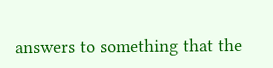answers to something that the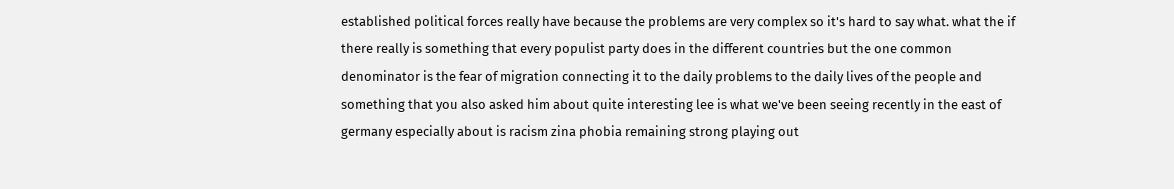established political forces really have because the problems are very complex so it's hard to say what. what the if there really is something that every populist party does in the different countries but the one common denominator is the fear of migration connecting it to the daily problems to the daily lives of the people and something that you also asked him about quite interesting lee is what we've been seeing recently in the east of germany especially about is racism zina phobia remaining strong playing out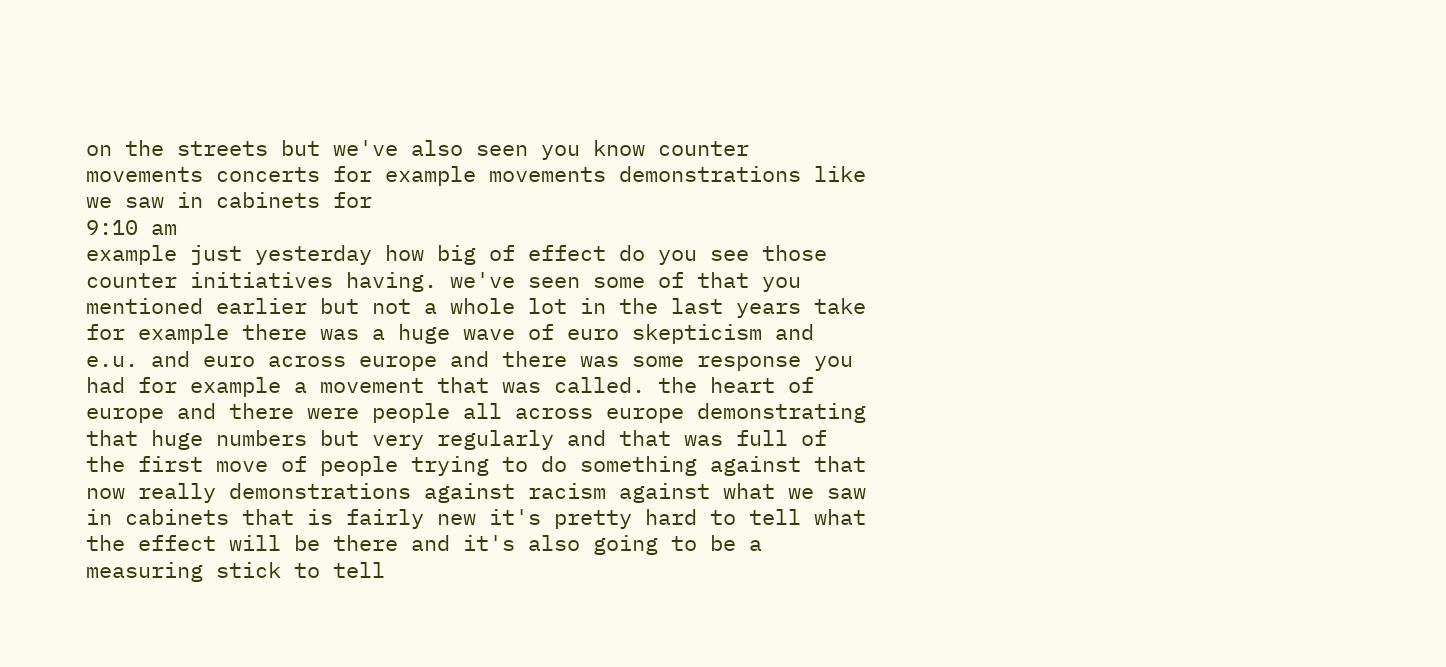on the streets but we've also seen you know counter movements concerts for example movements demonstrations like we saw in cabinets for
9:10 am
example just yesterday how big of effect do you see those counter initiatives having. we've seen some of that you mentioned earlier but not a whole lot in the last years take for example there was a huge wave of euro skepticism and e.u. and euro across europe and there was some response you had for example a movement that was called. the heart of europe and there were people all across europe demonstrating that huge numbers but very regularly and that was full of the first move of people trying to do something against that now really demonstrations against racism against what we saw in cabinets that is fairly new it's pretty hard to tell what the effect will be there and it's also going to be a measuring stick to tell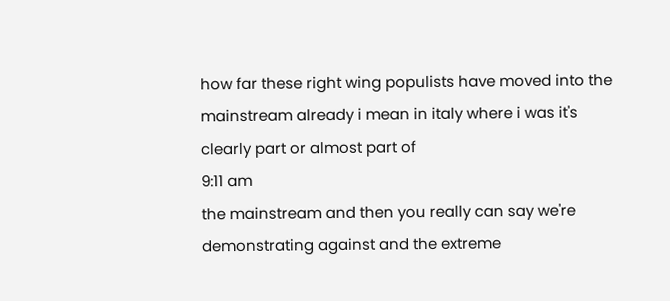how far these right wing populists have moved into the mainstream already i mean in italy where i was it's clearly part or almost part of
9:11 am
the mainstream and then you really can say we're demonstrating against and the extreme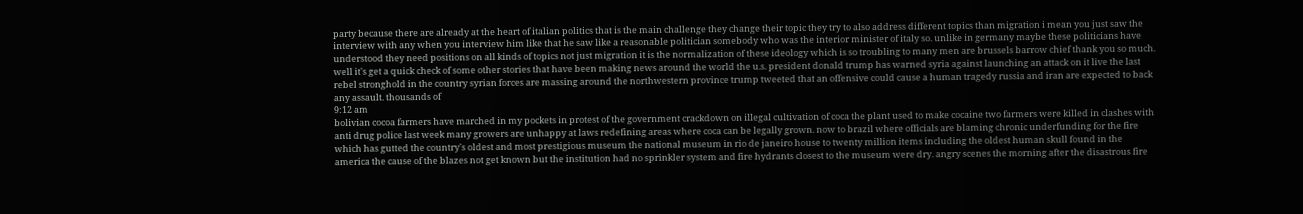party because there are already at the heart of italian politics that is the main challenge they change their topic they try to also address different topics than migration i mean you just saw the interview with any when you interview him like that he saw like a reasonable politician somebody who was the interior minister of italy so. unlike in germany maybe these politicians have understood they need positions on all kinds of topics not just migration it is the normalization of these ideology which is so troubling to many men are brussels barrow chief thank you so much. well it's get a quick check of some other stories that have been making news around the world the u.s. president donald trump has warned syria against launching an attack on it live the last rebel stronghold in the country syrian forces are massing around the northwestern province trump tweeted that an offensive could cause a human tragedy russia and iran are expected to back any assault. thousands of
9:12 am
bolivian cocoa farmers have marched in my pockets in protest of the government crackdown on illegal cultivation of coca the plant used to make cocaine two farmers were killed in clashes with anti drug police last week many growers are unhappy at laws redefining areas where coca can be legally grown. now to brazil where officials are blaming chronic underfunding for the fire which has gutted the country's oldest and most prestigious museum the national museum in rio de janeiro house to twenty million items including the oldest human skull found in the america the cause of the blazes not get known but the institution had no sprinkler system and fire hydrants closest to the museum were dry. angry scenes the morning after the disastrous fire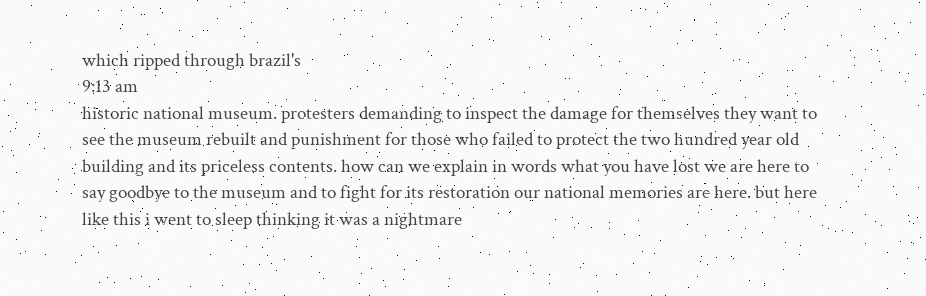which ripped through brazil's
9:13 am
historic national museum. protesters demanding to inspect the damage for themselves they want to see the museum rebuilt and punishment for those who failed to protect the two hundred year old building and its priceless contents. how can we explain in words what you have lost we are here to say goodbye to the museum and to fight for its restoration our national memories are here. but here like this i went to sleep thinking it was a nightmare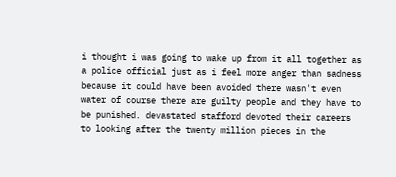i thought i was going to wake up from it all together as a police official just as i feel more anger than sadness because it could have been avoided there wasn't even water of course there are guilty people and they have to be punished. devastated stafford devoted their careers to looking after the twenty million pieces in the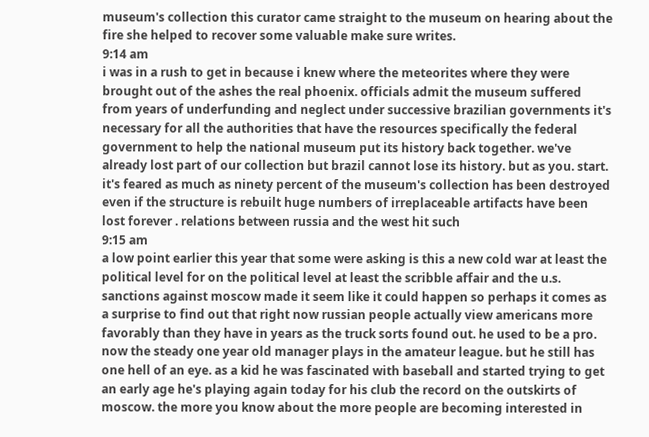museum's collection this curator came straight to the museum on hearing about the fire she helped to recover some valuable make sure writes.
9:14 am
i was in a rush to get in because i knew where the meteorites where they were brought out of the ashes the real phoenix. officials admit the museum suffered from years of underfunding and neglect under successive brazilian governments it's necessary for all the authorities that have the resources specifically the federal government to help the national museum put its history back together. we've already lost part of our collection but brazil cannot lose its history. but as you. start. it's feared as much as ninety percent of the museum's collection has been destroyed even if the structure is rebuilt huge numbers of irreplaceable artifacts have been lost forever . relations between russia and the west hit such
9:15 am
a low point earlier this year that some were asking is this a new cold war at least the political level for on the political level at least the scribble affair and the u.s. sanctions against moscow made it seem like it could happen so perhaps it comes as a surprise to find out that right now russian people actually view americans more favorably than they have in years as the truck sorts found out. he used to be a pro. now the steady one year old manager plays in the amateur league. but he still has one hell of an eye. as a kid he was fascinated with baseball and started trying to get an early age he's playing again today for his club the record on the outskirts of moscow. the more you know about the more people are becoming interested in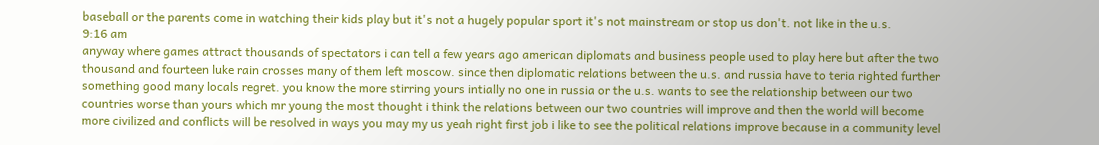baseball or the parents come in watching their kids play but it's not a hugely popular sport it's not mainstream or stop us don't. not like in the u.s.
9:16 am
anyway where games attract thousands of spectators i can tell a few years ago american diplomats and business people used to play here but after the two thousand and fourteen luke rain crosses many of them left moscow. since then diplomatic relations between the u.s. and russia have to teria righted further something good many locals regret. you know the more stirring yours intially no one in russia or the u.s. wants to see the relationship between our two countries worse than yours which mr young the most thought i think the relations between our two countries will improve and then the world will become more civilized and conflicts will be resolved in ways you may my us yeah right first job i like to see the political relations improve because in a community level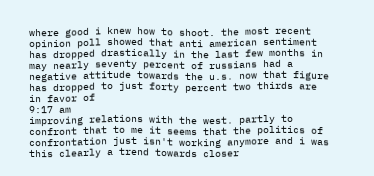where good i knew how to shoot. the most recent opinion poll showed that anti american sentiment has dropped drastically in the last few months in may nearly seventy percent of russians had a negative attitude towards the u.s. now that figure has dropped to just forty percent two thirds are in favor of
9:17 am
improving relations with the west. partly to confront that to me it seems that the politics of confrontation just isn't working anymore and i was this clearly a trend towards closer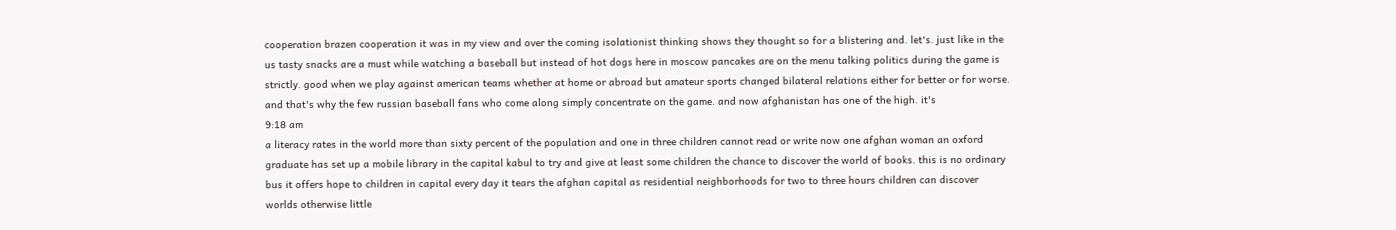cooperation brazen cooperation it was in my view and over the coming isolationist thinking shows they thought so for a blistering and. let's. just like in the us tasty snacks are a must while watching a baseball but instead of hot dogs here in moscow pancakes are on the menu talking politics during the game is strictly. good when we play against american teams whether at home or abroad but amateur sports changed bilateral relations either for better or for worse. and that's why the few russian baseball fans who come along simply concentrate on the game. and now afghanistan has one of the high. it's
9:18 am
a literacy rates in the world more than sixty percent of the population and one in three children cannot read or write now one afghan woman an oxford graduate has set up a mobile library in the capital kabul to try and give at least some children the chance to discover the world of books. this is no ordinary bus it offers hope to children in capital every day it tears the afghan capital as residential neighborhoods for two to three hours children can discover worlds otherwise little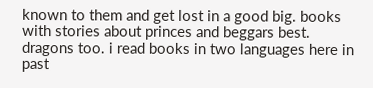known to them and get lost in a good big. books with stories about princes and beggars best. dragons too. i read books in two languages here in past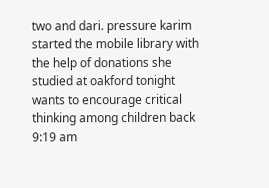two and dari. pressure karim started the mobile library with the help of donations she studied at oakford tonight wants to encourage critical thinking among children back
9:19 am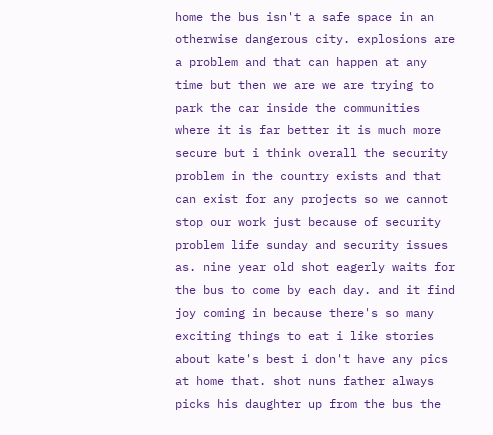home the bus isn't a safe space in an otherwise dangerous city. explosions are a problem and that can happen at any time but then we are we are trying to park the car inside the communities where it is far better it is much more secure but i think overall the security problem in the country exists and that can exist for any projects so we cannot stop our work just because of security problem life sunday and security issues as. nine year old shot eagerly waits for the bus to come by each day. and it find joy coming in because there's so many exciting things to eat i like stories about kate's best i don't have any pics at home that. shot nuns father always picks his daughter up from the bus the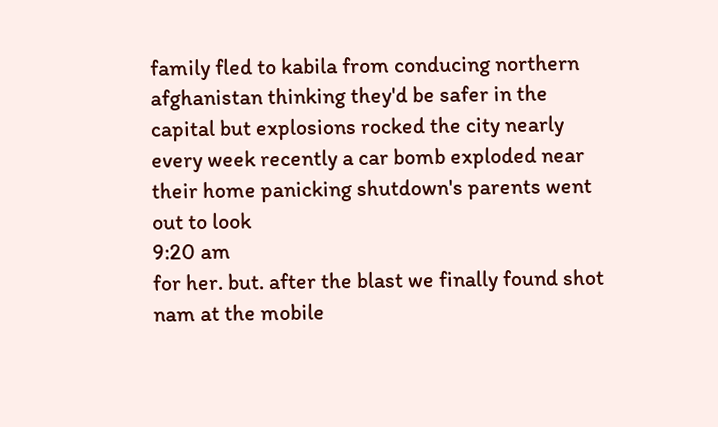family fled to kabila from conducing northern afghanistan thinking they'd be safer in the capital but explosions rocked the city nearly every week recently a car bomb exploded near their home panicking shutdown's parents went out to look
9:20 am
for her. but. after the blast we finally found shot nam at the mobile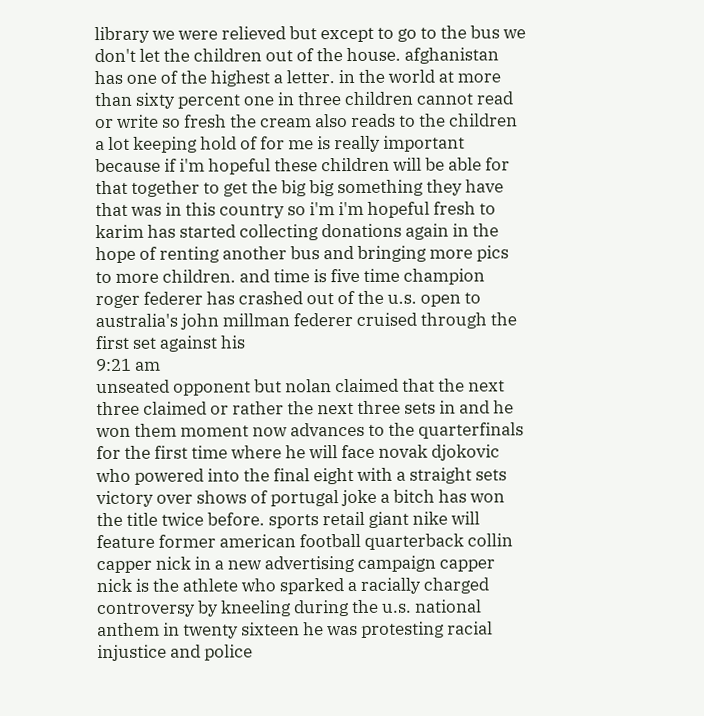library we were relieved but except to go to the bus we don't let the children out of the house. afghanistan has one of the highest a letter. in the world at more than sixty percent one in three children cannot read or write so fresh the cream also reads to the children a lot keeping hold of for me is really important because if i'm hopeful these children will be able for that together to get the big big something they have that was in this country so i'm i'm hopeful fresh to karim has started collecting donations again in the hope of renting another bus and bringing more pics to more children. and time is five time champion roger federer has crashed out of the u.s. open to australia's john millman federer cruised through the first set against his
9:21 am
unseated opponent but nolan claimed that the next three claimed or rather the next three sets in and he won them moment now advances to the quarterfinals for the first time where he will face novak djokovic who powered into the final eight with a straight sets victory over shows of portugal joke a bitch has won the title twice before. sports retail giant nike will feature former american football quarterback collin capper nick in a new advertising campaign capper nick is the athlete who sparked a racially charged controversy by kneeling during the u.s. national anthem in twenty sixteen he was protesting racial injustice and police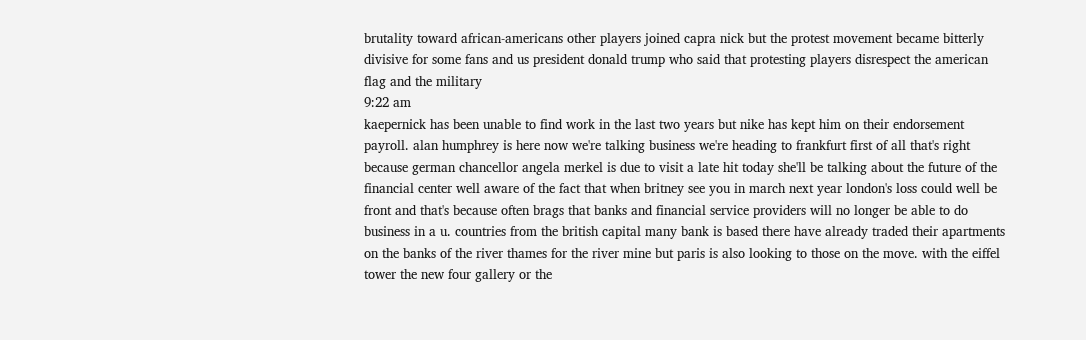brutality toward african-americans other players joined capra nick but the protest movement became bitterly divisive for some fans and us president donald trump who said that protesting players disrespect the american flag and the military
9:22 am
kaepernick has been unable to find work in the last two years but nike has kept him on their endorsement payroll. alan humphrey is here now we're talking business we're heading to frankfurt first of all that's right because german chancellor angela merkel is due to visit a late hit today she'll be talking about the future of the financial center well aware of the fact that when britney see you in march next year london's loss could well be front and that's because often brags that banks and financial service providers will no longer be able to do business in a u. countries from the british capital many bank is based there have already traded their apartments on the banks of the river thames for the river mine but paris is also looking to those on the move. with the eiffel tower the new four gallery or the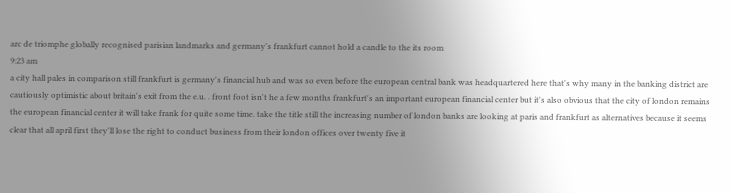arc de triomphe globally recognised parisian landmarks and germany's frankfurt cannot hold a candle to the its room
9:23 am
a city hall pales in comparison still frankfurt is germany's financial hub and was so even before the european central bank was headquartered here that's why many in the banking district are cautiously optimistic about britain's exit from the e.u. . front foot isn't he a few months frankfurt's an important european financial center but it's also obvious that the city of london remains the european financial center it will take frank for quite some time. take the title still the increasing number of london banks are looking at paris and frankfurt as alternatives because it seems clear that all april first they'll lose the right to conduct business from their london offices over twenty five it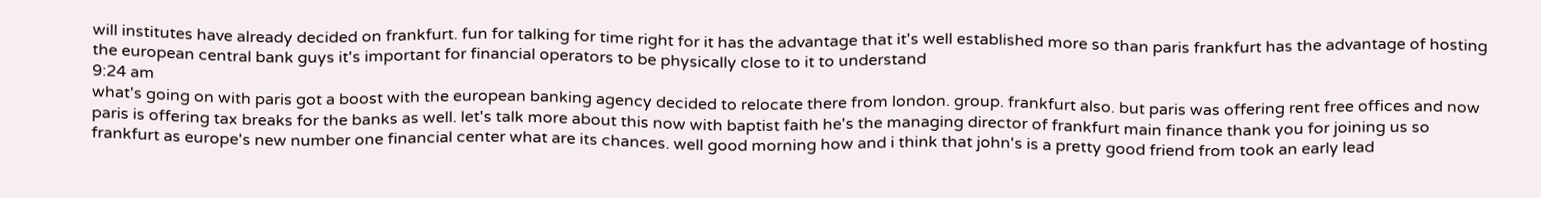will institutes have already decided on frankfurt. fun for talking for time right for it has the advantage that it's well established more so than paris frankfurt has the advantage of hosting the european central bank guys it's important for financial operators to be physically close to it to understand
9:24 am
what's going on with paris got a boost with the european banking agency decided to relocate there from london. group. frankfurt also. but paris was offering rent free offices and now paris is offering tax breaks for the banks as well. let's talk more about this now with baptist faith he's the managing director of frankfurt main finance thank you for joining us so frankfurt as europe's new number one financial center what are its chances. well good morning how and i think that john's is a pretty good friend from took an early lead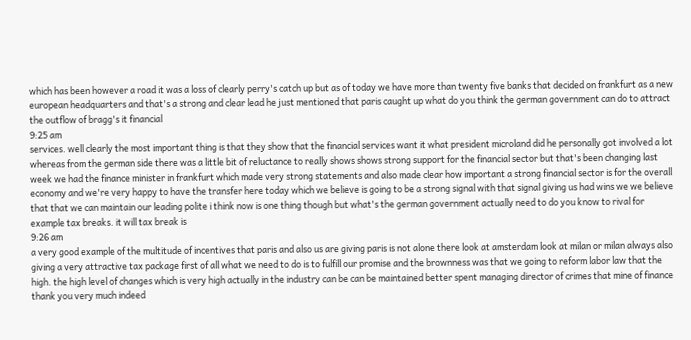which has been however a road it was a loss of clearly perry's catch up but as of today we have more than twenty five banks that decided on frankfurt as a new european headquarters and that's a strong and clear lead he just mentioned that paris caught up what do you think the german government can do to attract the outflow of bragg's it financial
9:25 am
services. well clearly the most important thing is that they show that the financial services want it what president microland did he personally got involved a lot whereas from the german side there was a little bit of reluctance to really shows shows strong support for the financial sector but that's been changing last week we had the finance minister in frankfurt which made very strong statements and also made clear how important a strong financial sector is for the overall economy and we're very happy to have the transfer here today which we believe is going to be a strong signal with that signal giving us had wins we we believe that that we can maintain our leading polite i think now is one thing though but what's the german government actually need to do you know to rival for example tax breaks. it will tax break is
9:26 am
a very good example of the multitude of incentives that paris and also us are giving paris is not alone there look at amsterdam look at milan or milan always also giving a very attractive tax package first of all what we need to do is to fulfill our promise and the brownness was that we going to reform labor law that the high. the high level of changes which is very high actually in the industry can be can be maintained better spent managing director of crimes that mine of finance thank you very much indeed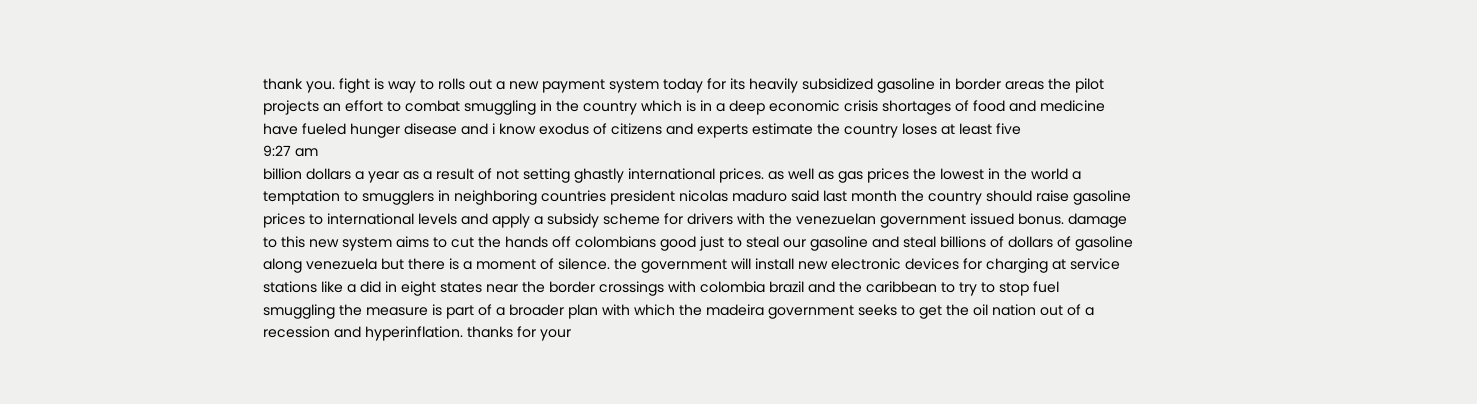thank you. fight is way to rolls out a new payment system today for its heavily subsidized gasoline in border areas the pilot projects an effort to combat smuggling in the country which is in a deep economic crisis shortages of food and medicine have fueled hunger disease and i know exodus of citizens and experts estimate the country loses at least five
9:27 am
billion dollars a year as a result of not setting ghastly international prices. as well as gas prices the lowest in the world a temptation to smugglers in neighboring countries president nicolas maduro said last month the country should raise gasoline prices to international levels and apply a subsidy scheme for drivers with the venezuelan government issued bonus. damage to this new system aims to cut the hands off colombians good just to steal our gasoline and steal billions of dollars of gasoline along venezuela but there is a moment of silence. the government will install new electronic devices for charging at service stations like a did in eight states near the border crossings with colombia brazil and the caribbean to try to stop fuel smuggling the measure is part of a broader plan with which the madeira government seeks to get the oil nation out of a recession and hyperinflation. thanks for your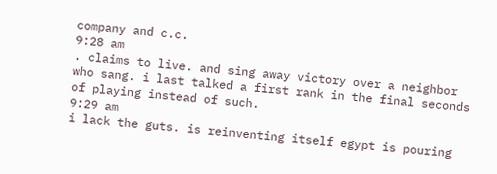company and c.c.
9:28 am
. claims to live. and sing away victory over a neighbor who sang. i last talked a first rank in the final seconds of playing instead of such.
9:29 am
i lack the guts. is reinventing itself egypt is pouring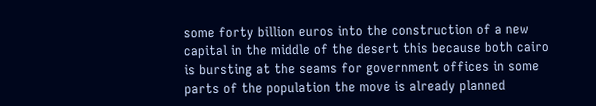some forty billion euros into the construction of a new capital in the middle of the desert this because both cairo is bursting at the seams for government offices in some parts of the population the move is already planned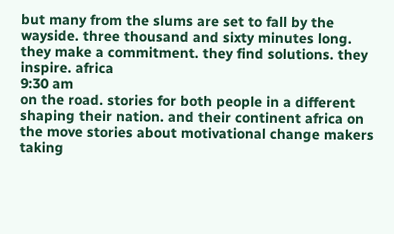but many from the slums are set to fall by the wayside. three thousand and sixty minutes long. they make a commitment. they find solutions. they inspire. africa
9:30 am
on the road. stories for both people in a different shaping their nation. and their continent africa on the move stories about motivational change makers taking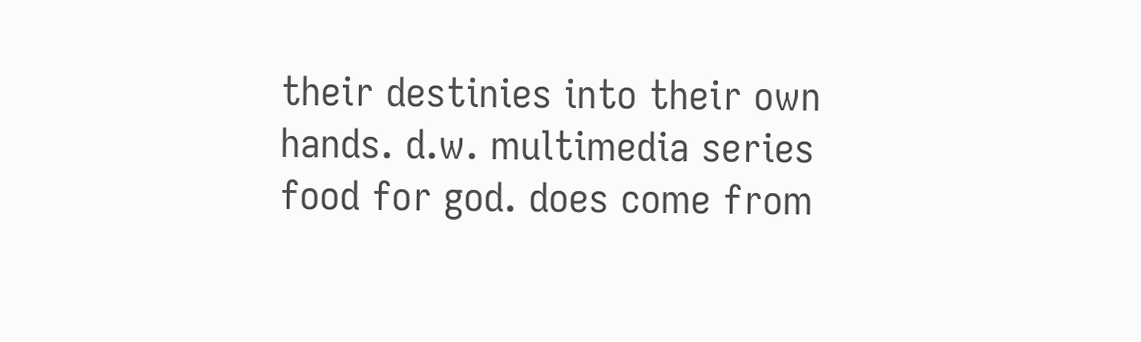their destinies into their own hands. d.w. multimedia series food for god. does come from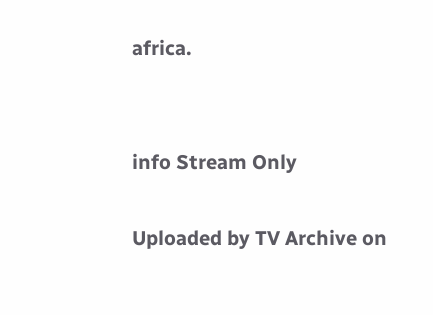africa.


info Stream Only

Uploaded by TV Archive on